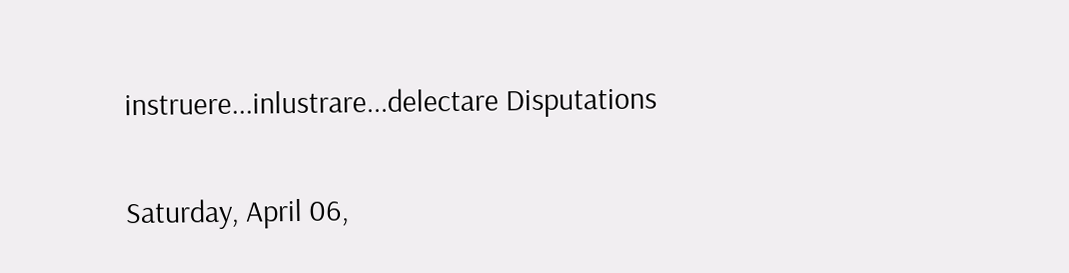instruere...inlustrare...delectare Disputations

Saturday, April 06,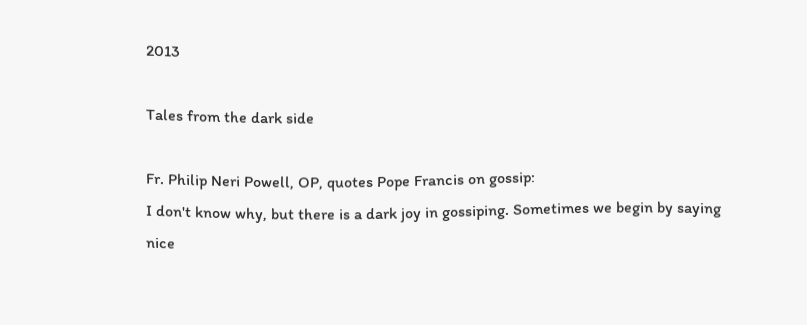2013

Tales from the dark side

Fr. Philip Neri Powell, OP, quotes Pope Francis on gossip:
I don't know why, but there is a dark joy in gossiping. Sometimes we begin by saying nice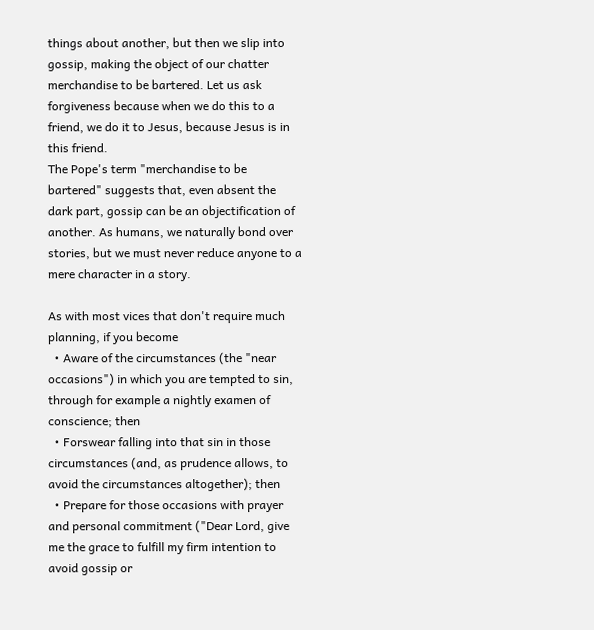things about another, but then we slip into gossip, making the object of our chatter merchandise to be bartered. Let us ask forgiveness because when we do this to a friend, we do it to Jesus, because Jesus is in this friend.
The Pope's term "merchandise to be bartered" suggests that, even absent the dark part, gossip can be an objectification of another. As humans, we naturally bond over stories, but we must never reduce anyone to a mere character in a story.

As with most vices that don't require much planning, if you become
  • Aware of the circumstances (the "near occasions") in which you are tempted to sin, through for example a nightly examen of conscience; then
  • Forswear falling into that sin in those circumstances (and, as prudence allows, to avoid the circumstances altogether); then
  • Prepare for those occasions with prayer and personal commitment ("Dear Lord, give me the grace to fulfill my firm intention to avoid gossip or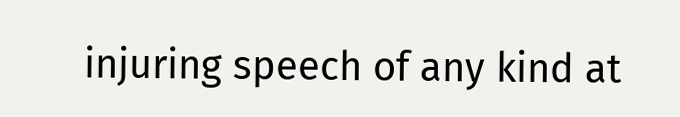injuring speech of any kind at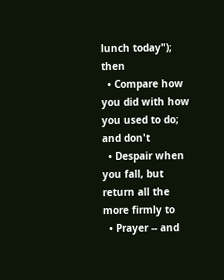lunch today"); then
  • Compare how you did with how you used to do; and don't
  • Despair when you fall, but return all the more firmly to
  • Prayer -- and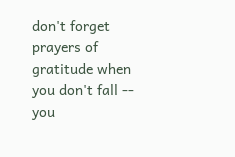don't forget prayers of gratitude when you don't fall --
you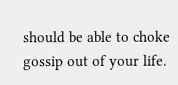should be able to choke gossip out of your life.